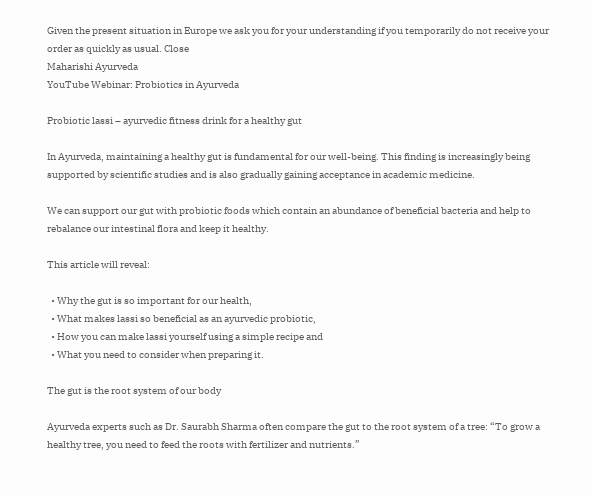Given the present situation in Europe we ask you for your understanding if you temporarily do not receive your order as quickly as usual. Close
Maharishi Ayurveda
YouTube Webinar: Probiotics in Ayurveda

Probiotic lassi – ayurvedic fitness drink for a healthy gut

In Ayurveda, maintaining a healthy gut is fundamental for our well-being. This finding is increasingly being supported by scientific studies and is also gradually gaining acceptance in academic medicine.

We can support our gut with probiotic foods which contain an abundance of beneficial bacteria and help to rebalance our intestinal flora and keep it healthy.

This article will reveal:

  • Why the gut is so important for our health,
  • What makes lassi so beneficial as an ayurvedic probiotic,
  • How you can make lassi yourself using a simple recipe and
  • What you need to consider when preparing it.

The gut is the root system of our body

Ayurveda experts such as Dr. Saurabh Sharma often compare the gut to the root system of a tree: “To grow a healthy tree, you need to feed the roots with fertilizer and nutrients.”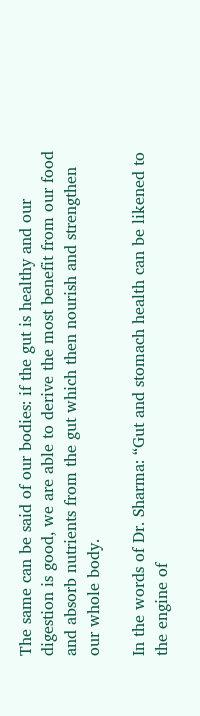The same can be said of our bodies: if the gut is healthy and our digestion is good, we are able to derive the most benefit from our food and absorb nutrients from the gut which then nourish and strengthen our whole body.

In the words of Dr. Sharma: “Gut and stomach health can be likened to the engine of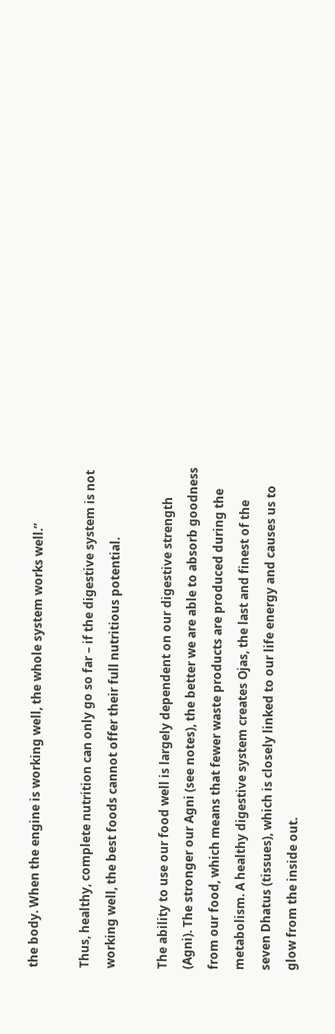the body. When the engine is working well, the whole system works well.”

Thus, healthy, complete nutrition can only go so far – if the digestive system is not working well, the best foods cannot offer their full nutritious potential.

The ability to use our food well is largely dependent on our digestive strength (Agni). The stronger our Agni (see notes), the better we are able to absorb goodness from our food, which means that fewer waste products are produced during the metabolism. A healthy digestive system creates Ojas, the last and finest of the seven Dhatus (tissues), which is closely linked to our life energy and causes us to glow from the inside out.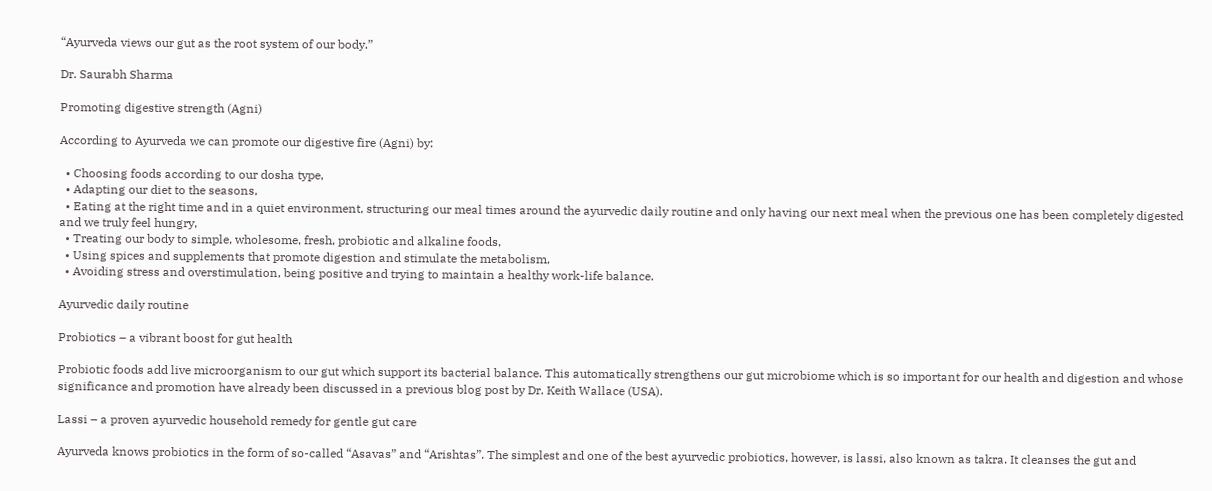“Ayurveda views our gut as the root system of our body.”

Dr. Saurabh Sharma

Promoting digestive strength (Agni)

According to Ayurveda we can promote our digestive fire (Agni) by:

  • Choosing foods according to our dosha type,
  • Adapting our diet to the seasons,
  • Eating at the right time and in a quiet environment, structuring our meal times around the ayurvedic daily routine and only having our next meal when the previous one has been completely digested and we truly feel hungry,
  • Treating our body to simple, wholesome, fresh, probiotic and alkaline foods,
  • Using spices and supplements that promote digestion and stimulate the metabolism,
  • Avoiding stress and overstimulation, being positive and trying to maintain a healthy work-life balance.

Ayurvedic daily routine

Probiotics – a vibrant boost for gut health

Probiotic foods add live microorganism to our gut which support its bacterial balance. This automatically strengthens our gut microbiome which is so important for our health and digestion and whose significance and promotion have already been discussed in a previous blog post by Dr. Keith Wallace (USA).

Lassi – a proven ayurvedic household remedy for gentle gut care

Ayurveda knows probiotics in the form of so-called “Asavas” and “Arishtas”. The simplest and one of the best ayurvedic probiotics, however, is lassi, also known as takra. It cleanses the gut and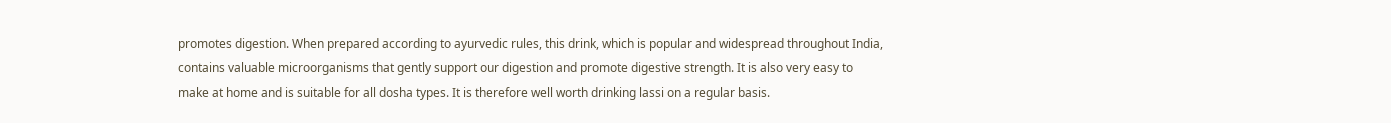promotes digestion. When prepared according to ayurvedic rules, this drink, which is popular and widespread throughout India, contains valuable microorganisms that gently support our digestion and promote digestive strength. It is also very easy to make at home and is suitable for all dosha types. It is therefore well worth drinking lassi on a regular basis.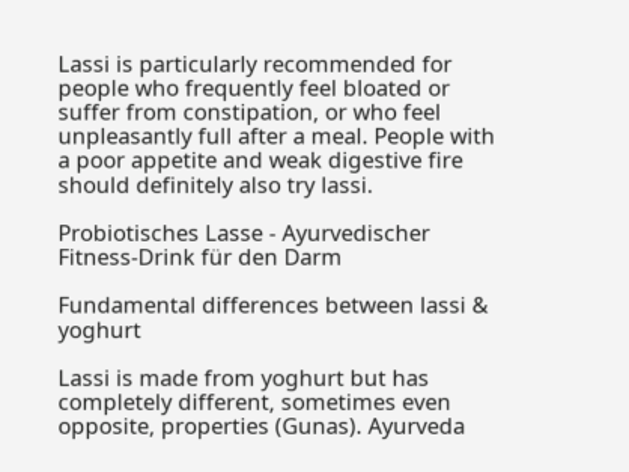Lassi is particularly recommended for people who frequently feel bloated or suffer from constipation, or who feel unpleasantly full after a meal. People with a poor appetite and weak digestive fire should definitely also try lassi.

Probiotisches Lasse - Ayurvedischer Fitness-Drink für den Darm

Fundamental differences between lassi & yoghurt

Lassi is made from yoghurt but has completely different, sometimes even opposite, properties (Gunas). Ayurveda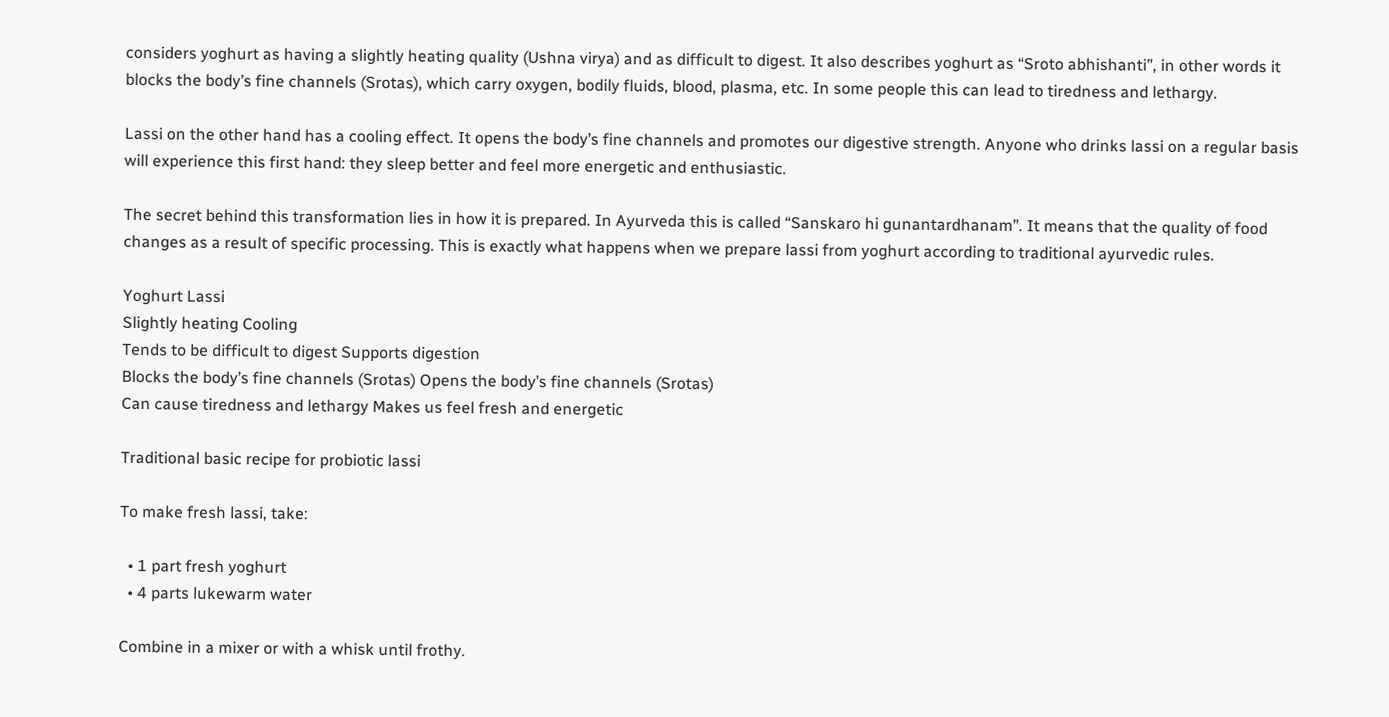considers yoghurt as having a slightly heating quality (Ushna virya) and as difficult to digest. It also describes yoghurt as “Sroto abhishanti”, in other words it blocks the body’s fine channels (Srotas), which carry oxygen, bodily fluids, blood, plasma, etc. In some people this can lead to tiredness and lethargy.

Lassi on the other hand has a cooling effect. It opens the body’s fine channels and promotes our digestive strength. Anyone who drinks lassi on a regular basis will experience this first hand: they sleep better and feel more energetic and enthusiastic.

The secret behind this transformation lies in how it is prepared. In Ayurveda this is called “Sanskaro hi gunantardhanam”. It means that the quality of food changes as a result of specific processing. This is exactly what happens when we prepare lassi from yoghurt according to traditional ayurvedic rules.

Yoghurt Lassi
Slightly heating Cooling
Tends to be difficult to digest Supports digestion
Blocks the body’s fine channels (Srotas) Opens the body’s fine channels (Srotas)
Can cause tiredness and lethargy Makes us feel fresh and energetic

Traditional basic recipe for probiotic lassi

To make fresh lassi, take:

  • 1 part fresh yoghurt
  • 4 parts lukewarm water

Combine in a mixer or with a whisk until frothy.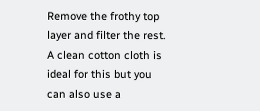Remove the frothy top layer and filter the rest. A clean cotton cloth is ideal for this but you can also use a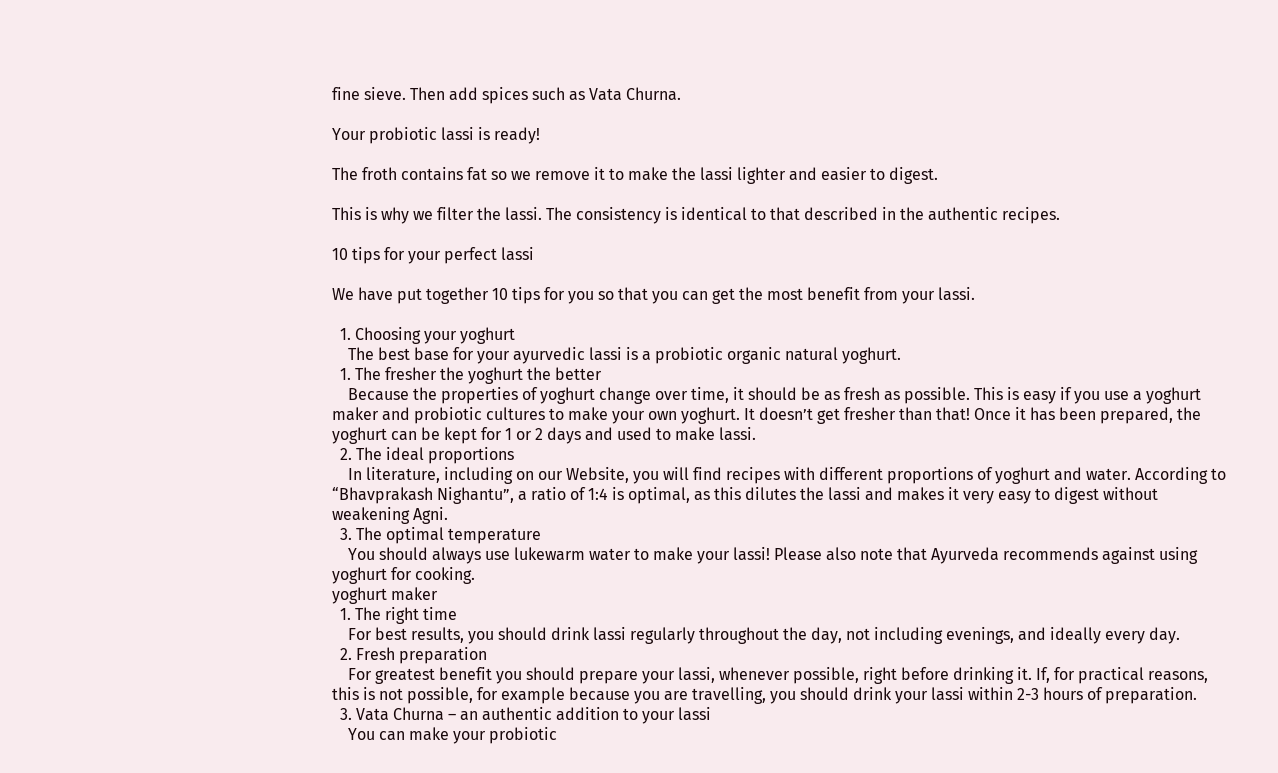fine sieve. Then add spices such as Vata Churna.

Your probiotic lassi is ready!

The froth contains fat so we remove it to make the lassi lighter and easier to digest.

This is why we filter the lassi. The consistency is identical to that described in the authentic recipes.

10 tips for your perfect lassi

We have put together 10 tips for you so that you can get the most benefit from your lassi.

  1. Choosing your yoghurt
    The best base for your ayurvedic lassi is a probiotic organic natural yoghurt.
  1. The fresher the yoghurt the better
    Because the properties of yoghurt change over time, it should be as fresh as possible. This is easy if you use a yoghurt maker and probiotic cultures to make your own yoghurt. It doesn’t get fresher than that! Once it has been prepared, the yoghurt can be kept for 1 or 2 days and used to make lassi.
  2. The ideal proportions
    In literature, including on our Website, you will find recipes with different proportions of yoghurt and water. According to “Bhavprakash Nighantu”, a ratio of 1:4 is optimal, as this dilutes the lassi and makes it very easy to digest without weakening Agni.
  3. The optimal temperature
    You should always use lukewarm water to make your lassi! Please also note that Ayurveda recommends against using yoghurt for cooking.
yoghurt maker
  1. The right time
    For best results, you should drink lassi regularly throughout the day, not including evenings, and ideally every day.
  2. Fresh preparation
    For greatest benefit you should prepare your lassi, whenever possible, right before drinking it. If, for practical reasons, this is not possible, for example because you are travelling, you should drink your lassi within 2-3 hours of preparation.
  3. Vata Churna – an authentic addition to your lassi
    You can make your probiotic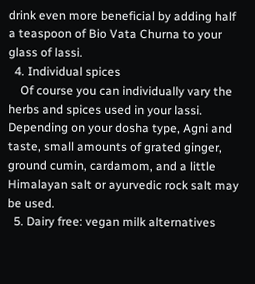drink even more beneficial by adding half a teaspoon of Bio Vata Churna to your glass of lassi.
  4. Individual spices
    Of course you can individually vary the herbs and spices used in your lassi. Depending on your dosha type, Agni and taste, small amounts of grated ginger, ground cumin, cardamom, and a little Himalayan salt or ayurvedic rock salt may be used.
  5. Dairy free: vegan milk alternatives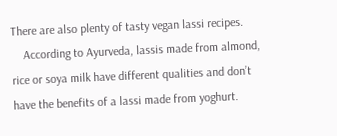There are also plenty of tasty vegan lassi recipes.
    According to Ayurveda, lassis made from almond, rice or soya milk have different qualities and don’t have the benefits of a lassi made from yoghurt.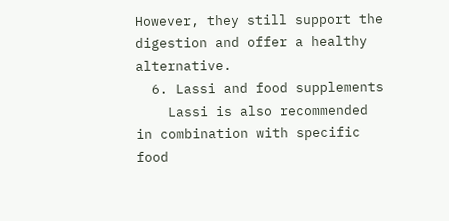However, they still support the digestion and offer a healthy alternative.
  6. Lassi and food supplements
    Lassi is also recommended in combination with specific food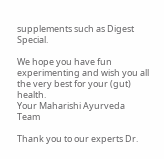supplements such as Digest Special.

We hope you have fun experimenting and wish you all the very best for your (gut) health.
Your Maharishi Ayurveda Team

Thank you to our experts Dr.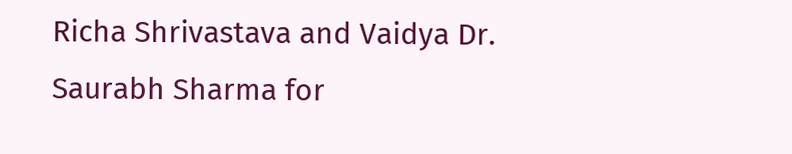Richa Shrivastava and Vaidya Dr. Saurabh Sharma for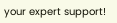your expert support!